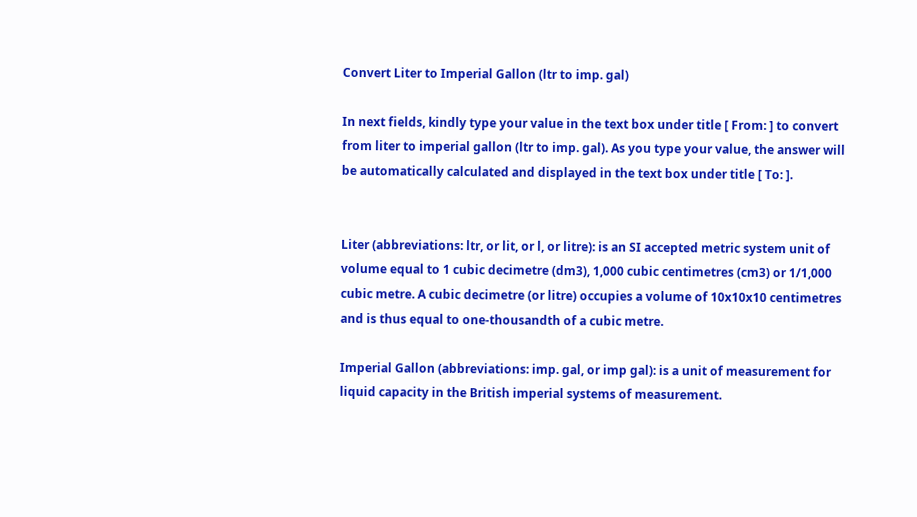Convert Liter to Imperial Gallon (ltr to imp. gal)

In next fields, kindly type your value in the text box under title [ From: ] to convert from liter to imperial gallon (ltr to imp. gal). As you type your value, the answer will be automatically calculated and displayed in the text box under title [ To: ].


Liter (abbreviations: ltr, or lit, or l, or litre): is an SI accepted metric system unit of volume equal to 1 cubic decimetre (dm3), 1,000 cubic centimetres (cm3) or 1/1,000 cubic metre. A cubic decimetre (or litre) occupies a volume of 10x10x10 centimetres and is thus equal to one-thousandth of a cubic metre.

Imperial Gallon (abbreviations: imp. gal, or imp gal): is a unit of measurement for liquid capacity in the British imperial systems of measurement.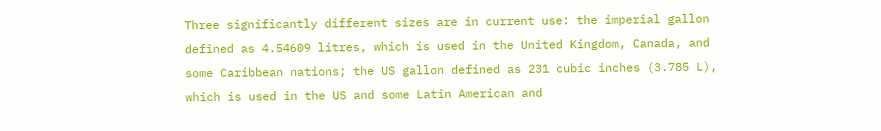Three significantly different sizes are in current use: the imperial gallon defined as 4.54609 litres, which is used in the United Kingdom, Canada, and some Caribbean nations; the US gallon defined as 231 cubic inches (3.785 L), which is used in the US and some Latin American and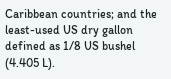Caribbean countries; and the least-used US dry gallon defined as 1/8 US bushel (4.405 L).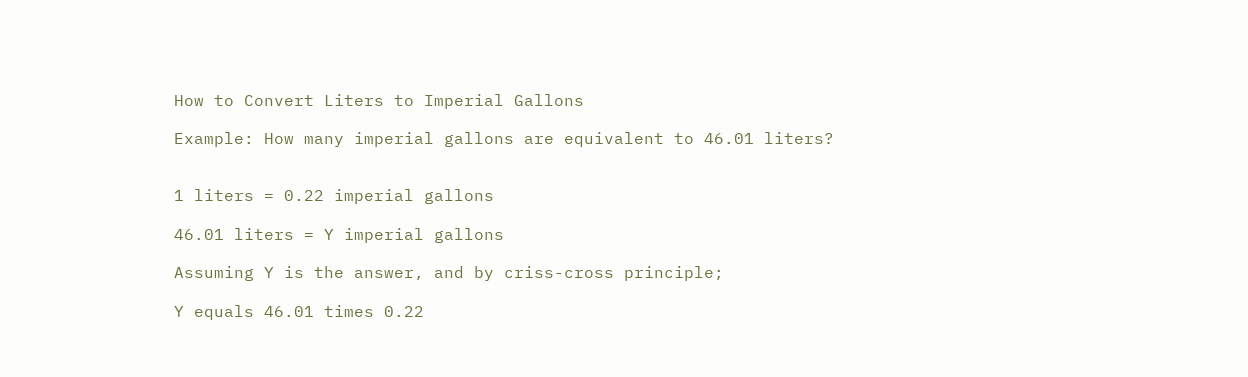How to Convert Liters to Imperial Gallons

Example: How many imperial gallons are equivalent to 46.01 liters?


1 liters = 0.22 imperial gallons

46.01 liters = Y imperial gallons

Assuming Y is the answer, and by criss-cross principle;

Y equals 46.01 times 0.22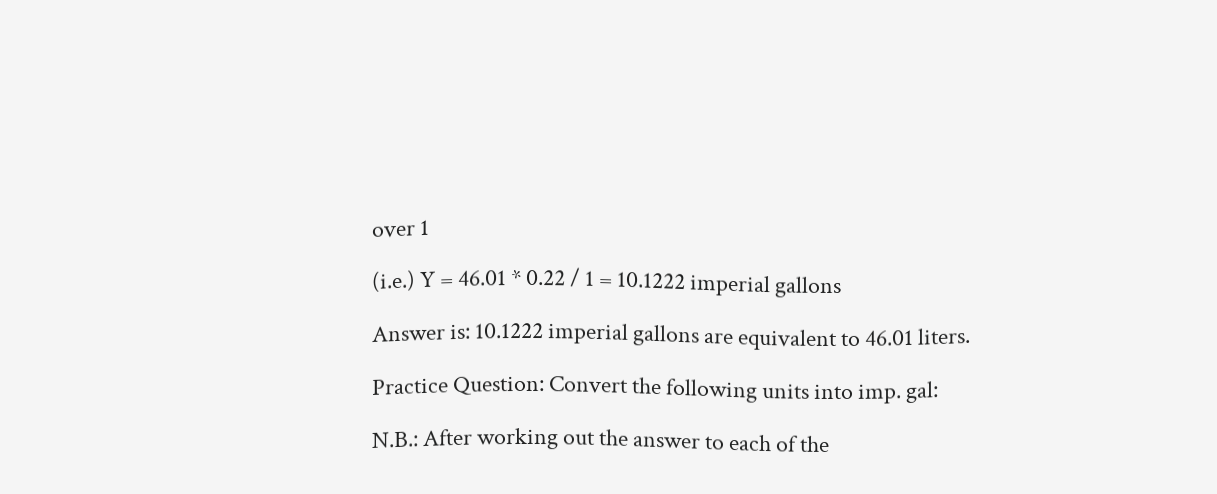over 1

(i.e.) Y = 46.01 * 0.22 / 1 = 10.1222 imperial gallons

Answer is: 10.1222 imperial gallons are equivalent to 46.01 liters.

Practice Question: Convert the following units into imp. gal:

N.B.: After working out the answer to each of the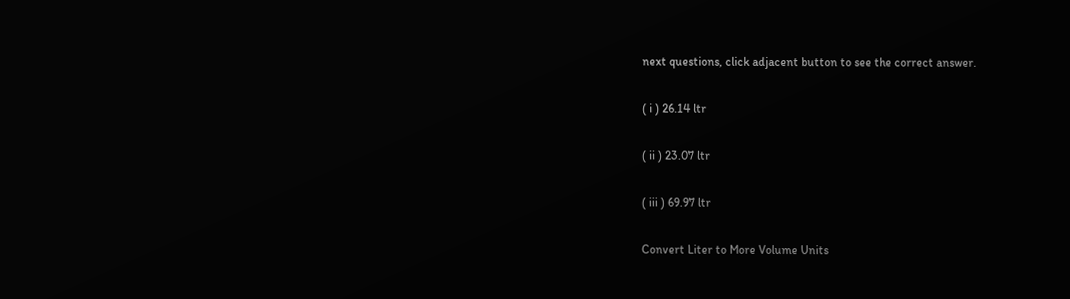next questions, click adjacent button to see the correct answer.

( i ) 26.14 ltr

( ii ) 23.07 ltr

( iii ) 69.97 ltr

Convert Liter to More Volume Units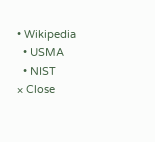• Wikipedia
  • USMA
  • NIST
× Close